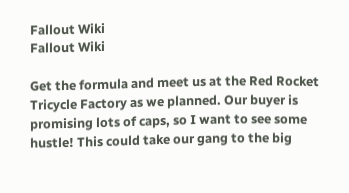Fallout Wiki
Fallout Wiki

Get the formula and meet us at the Red Rocket Tricycle Factory as we planned. Our buyer is promising lots of caps, so I want to see some hustle! This could take our gang to the big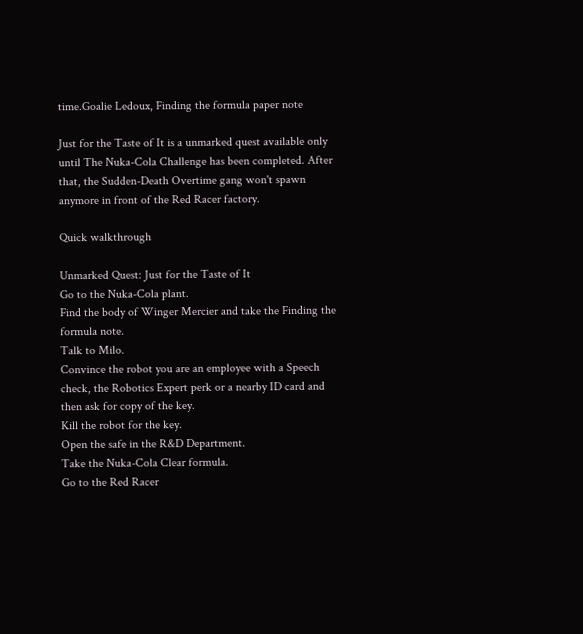time.Goalie Ledoux, Finding the formula paper note

Just for the Taste of It is a unmarked quest available only until The Nuka-Cola Challenge has been completed. After that, the Sudden-Death Overtime gang won't spawn anymore in front of the Red Racer factory.

Quick walkthrough

Unmarked Quest: Just for the Taste of It
Go to the Nuka-Cola plant.
Find the body of Winger Mercier and take the Finding the formula note.
Talk to Milo.
Convince the robot you are an employee with a Speech check, the Robotics Expert perk or a nearby ID card and then ask for copy of the key.
Kill the robot for the key.
Open the safe in the R&D Department.
Take the Nuka-Cola Clear formula.
Go to the Red Racer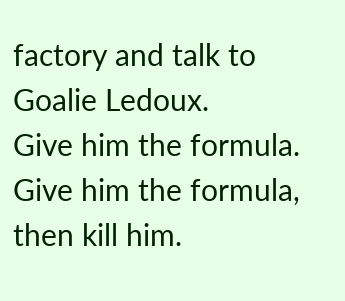factory and talk to Goalie Ledoux.
Give him the formula.
Give him the formula, then kill him.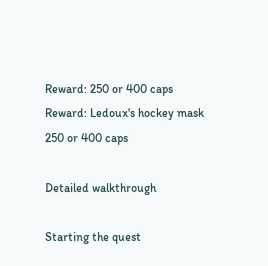Reward: 250 or 400 caps
Reward: Ledoux's hockey mask
250 or 400 caps

Detailed walkthrough

Starting the quest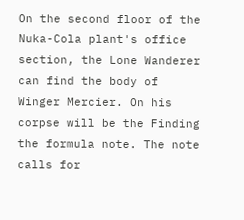On the second floor of the Nuka-Cola plant's office section, the Lone Wanderer can find the body of Winger Mercier. On his corpse will be the Finding the formula note. The note calls for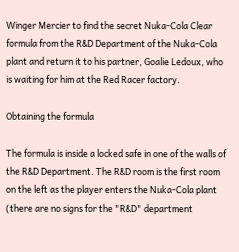Winger Mercier to find the secret Nuka-Cola Clear formula from the R&D Department of the Nuka-Cola plant and return it to his partner, Goalie Ledoux, who is waiting for him at the Red Racer factory.

Obtaining the formula

The formula is inside a locked safe in one of the walls of the R&D Department. The R&D room is the first room on the left as the player enters the Nuka-Cola plant (there are no signs for the "R&D" department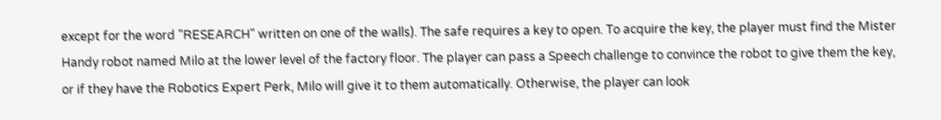except for the word "RESEARCH" written on one of the walls). The safe requires a key to open. To acquire the key, the player must find the Mister Handy robot named Milo at the lower level of the factory floor. The player can pass a Speech challenge to convince the robot to give them the key, or if they have the Robotics Expert Perk, Milo will give it to them automatically. Otherwise, the player can look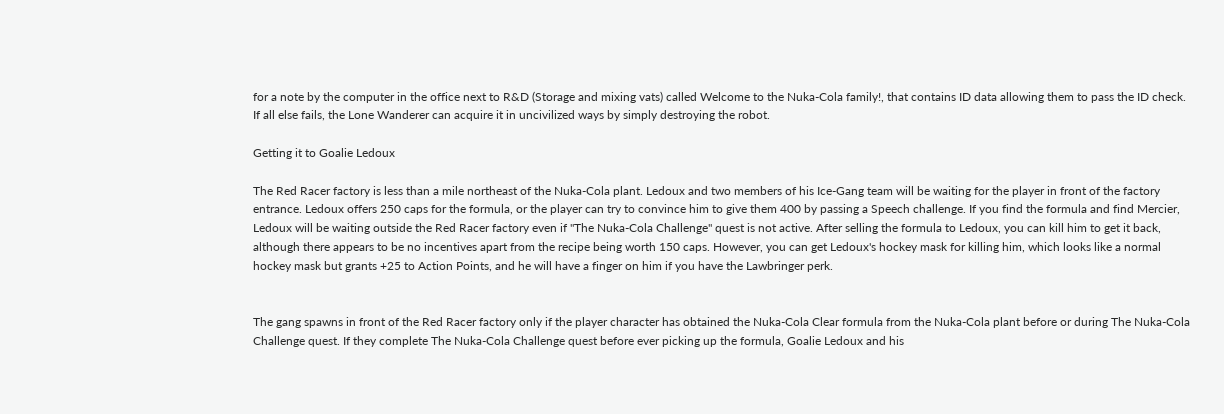for a note by the computer in the office next to R&D (Storage and mixing vats) called Welcome to the Nuka-Cola family!, that contains ID data allowing them to pass the ID check. If all else fails, the Lone Wanderer can acquire it in uncivilized ways by simply destroying the robot.

Getting it to Goalie Ledoux

The Red Racer factory is less than a mile northeast of the Nuka-Cola plant. Ledoux and two members of his Ice-Gang team will be waiting for the player in front of the factory entrance. Ledoux offers 250 caps for the formula, or the player can try to convince him to give them 400 by passing a Speech challenge. If you find the formula and find Mercier, Ledoux will be waiting outside the Red Racer factory even if "The Nuka-Cola Challenge" quest is not active. After selling the formula to Ledoux, you can kill him to get it back, although there appears to be no incentives apart from the recipe being worth 150 caps. However, you can get Ledoux's hockey mask for killing him, which looks like a normal hockey mask but grants +25 to Action Points, and he will have a finger on him if you have the Lawbringer perk.


The gang spawns in front of the Red Racer factory only if the player character has obtained the Nuka-Cola Clear formula from the Nuka-Cola plant before or during The Nuka-Cola Challenge quest. If they complete The Nuka-Cola Challenge quest before ever picking up the formula, Goalie Ledoux and his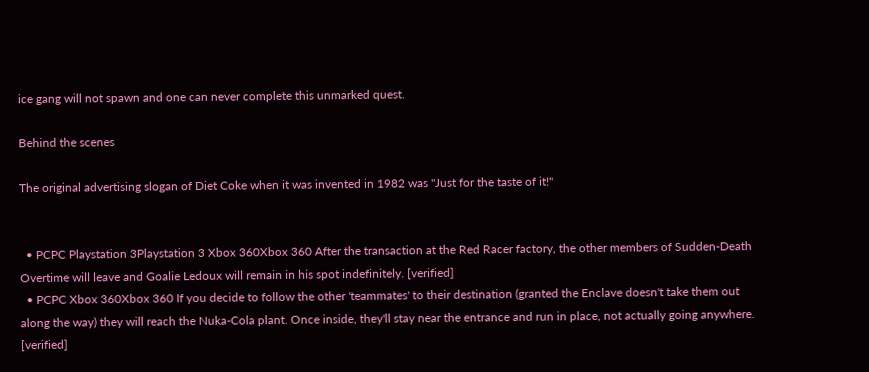ice gang will not spawn and one can never complete this unmarked quest.

Behind the scenes

The original advertising slogan of Diet Coke when it was invented in 1982 was "Just for the taste of it!"


  • PCPC Playstation 3Playstation 3 Xbox 360Xbox 360 After the transaction at the Red Racer factory, the other members of Sudden-Death Overtime will leave and Goalie Ledoux will remain in his spot indefinitely. [verified]
  • PCPC Xbox 360Xbox 360 If you decide to follow the other 'teammates' to their destination (granted the Enclave doesn't take them out along the way) they will reach the Nuka-Cola plant. Once inside, they'll stay near the entrance and run in place, not actually going anywhere. [verified]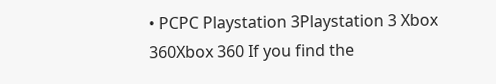• PCPC Playstation 3Playstation 3 Xbox 360Xbox 360 If you find the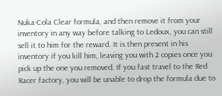Nuka-Cola Clear formula, and then remove it from your inventory in any way before talking to Ledoux, you can still sell it to him for the reward. It is then present in his inventory if you kill him, leaving you with 2 copies once you pick up the one you removed. If you fast travel to the Red Racer factory, you will be unable to drop the formula due to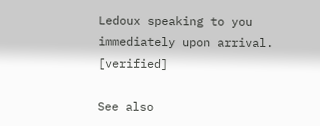Ledoux speaking to you immediately upon arrival. [verified]

See also